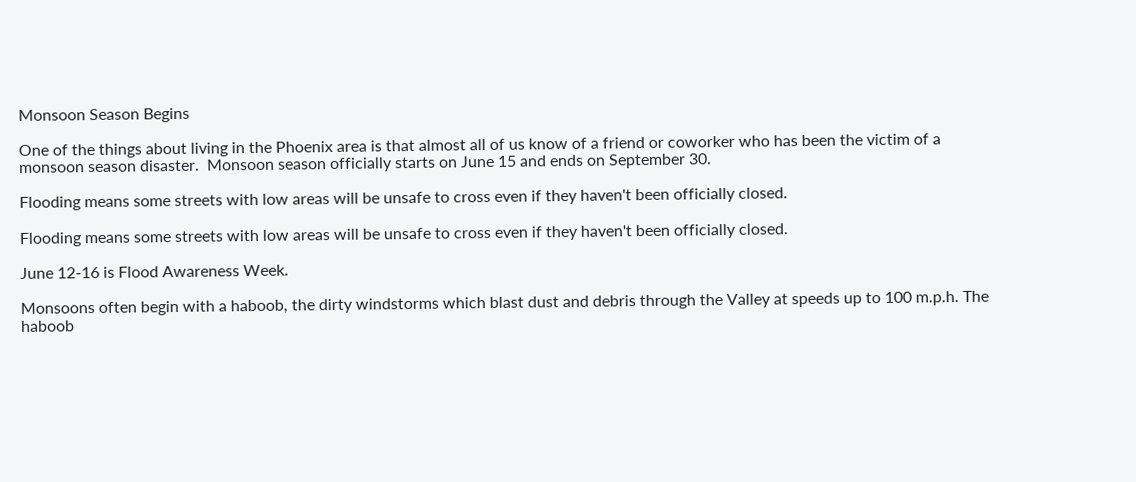Monsoon Season Begins

One of the things about living in the Phoenix area is that almost all of us know of a friend or coworker who has been the victim of a monsoon season disaster.  Monsoon season officially starts on June 15 and ends on September 30.

Flooding means some streets with low areas will be unsafe to cross even if they haven't been officially closed.

Flooding means some streets with low areas will be unsafe to cross even if they haven't been officially closed.

June 12-16 is Flood Awareness Week.

Monsoons often begin with a haboob, the dirty windstorms which blast dust and debris through the Valley at speeds up to 100 m.p.h. The haboob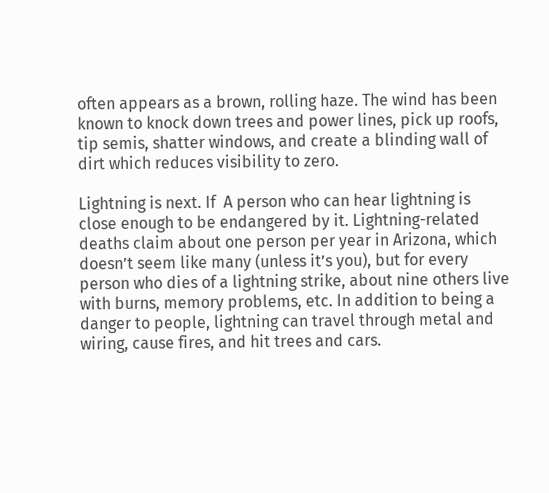often appears as a brown, rolling haze. The wind has been known to knock down trees and power lines, pick up roofs, tip semis, shatter windows, and create a blinding wall of dirt which reduces visibility to zero.

Lightning is next. If  A person who can hear lightning is close enough to be endangered by it. Lightning-related deaths claim about one person per year in Arizona, which doesn’t seem like many (unless it’s you), but for every person who dies of a lightning strike, about nine others live with burns, memory problems, etc. In addition to being a danger to people, lightning can travel through metal and wiring, cause fires, and hit trees and cars.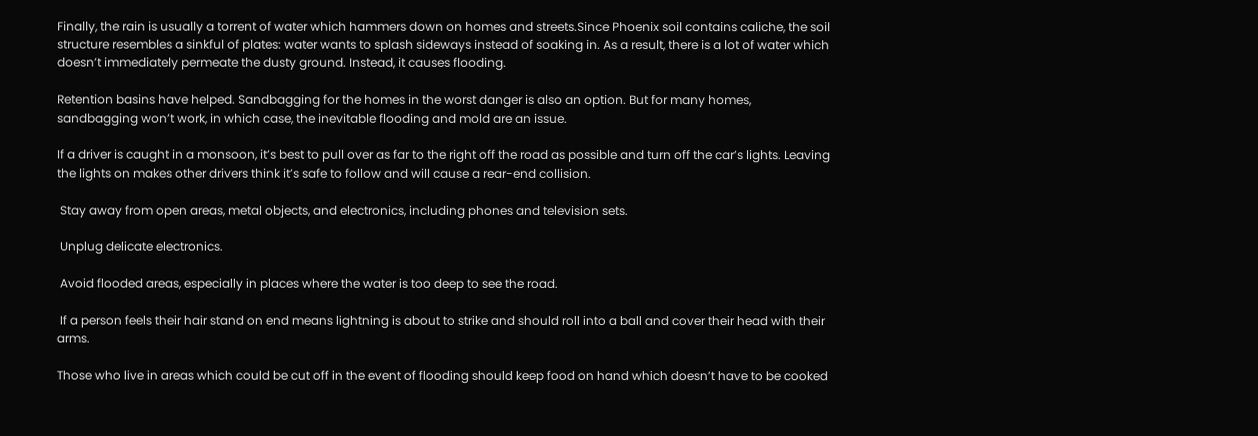Finally, the rain is usually a torrent of water which hammers down on homes and streets.Since Phoenix soil contains caliche, the soil structure resembles a sinkful of plates: water wants to splash sideways instead of soaking in. As a result, there is a lot of water which doesn’t immediately permeate the dusty ground. Instead, it causes flooding.

Retention basins have helped. Sandbagging for the homes in the worst danger is also an option. But for many homes, sandbagging won’t work, in which case, the inevitable flooding and mold are an issue.

If a driver is caught in a monsoon, it’s best to pull over as far to the right off the road as possible and turn off the car’s lights. Leaving the lights on makes other drivers think it’s safe to follow and will cause a rear-end collision.

 Stay away from open areas, metal objects, and electronics, including phones and television sets.

 Unplug delicate electronics.

 Avoid flooded areas, especially in places where the water is too deep to see the road.

 If a person feels their hair stand on end means lightning is about to strike and should roll into a ball and cover their head with their arms.

Those who live in areas which could be cut off in the event of flooding should keep food on hand which doesn’t have to be cooked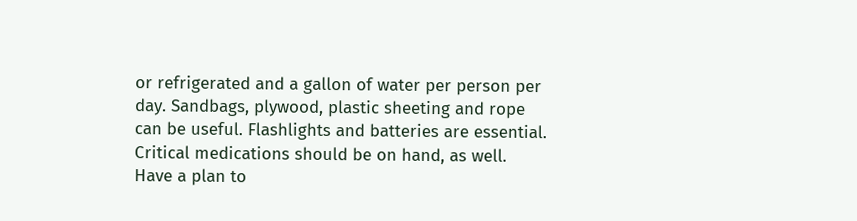or refrigerated and a gallon of water per person per day. Sandbags, plywood, plastic sheeting and rope can be useful. Flashlights and batteries are essential. Critical medications should be on hand, as well.
Have a plan to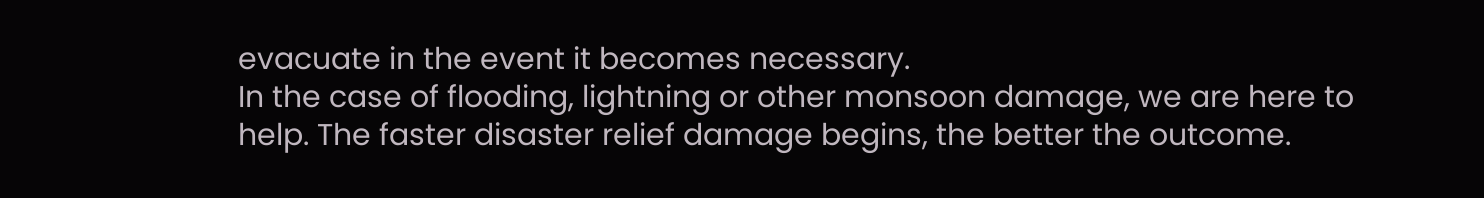evacuate in the event it becomes necessary.
In the case of flooding, lightning or other monsoon damage, we are here to help. The faster disaster relief damage begins, the better the outcome.